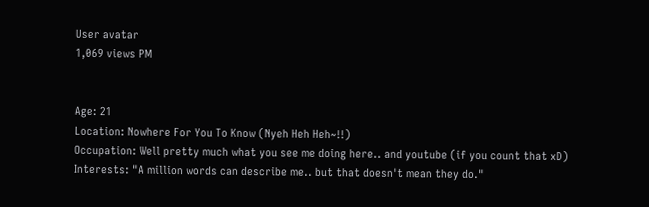User avatar
1,069 views PM


Age: 21
Location: Nowhere For You To Know (Nyeh Heh Heh~!!)
Occupation: Well pretty much what you see me doing here.. and youtube (if you count that xD)
Interests: "A million words can describe me.. but that doesn't mean they do."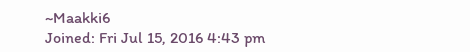~Maakki6
Joined: Fri Jul 15, 2016 4:43 pm